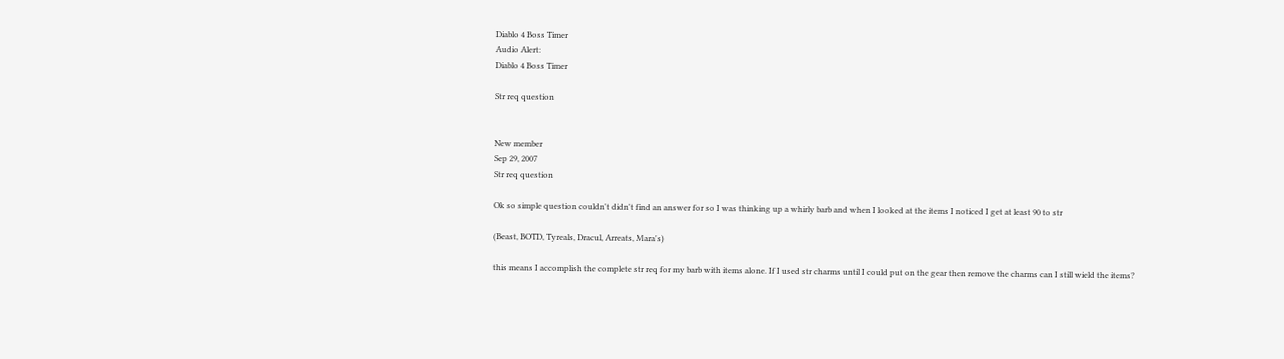Diablo 4 Boss Timer
Audio Alert:
Diablo 4 Boss Timer

Str req question


New member
Sep 29, 2007
Str req question

Ok so simple question couldn't didn't find an answer for so I was thinking up a whirly barb and when I looked at the items I noticed I get at least 90 to str

(Beast, BOTD, Tyreals, Dracul, Arreats, Mara's)

this means I accomplish the complete str req for my barb with items alone. If I used str charms until I could put on the gear then remove the charms can I still wield the items?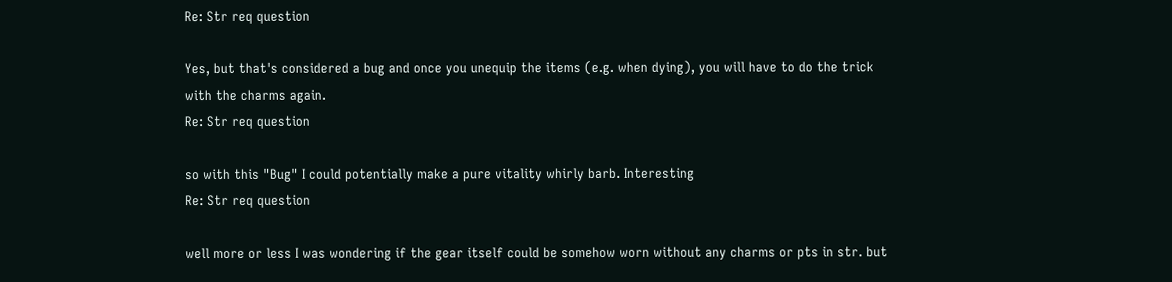Re: Str req question

Yes, but that's considered a bug and once you unequip the items (e.g. when dying), you will have to do the trick with the charms again.
Re: Str req question

so with this "Bug" I could potentially make a pure vitality whirly barb. Interesting
Re: Str req question

well more or less I was wondering if the gear itself could be somehow worn without any charms or pts in str. but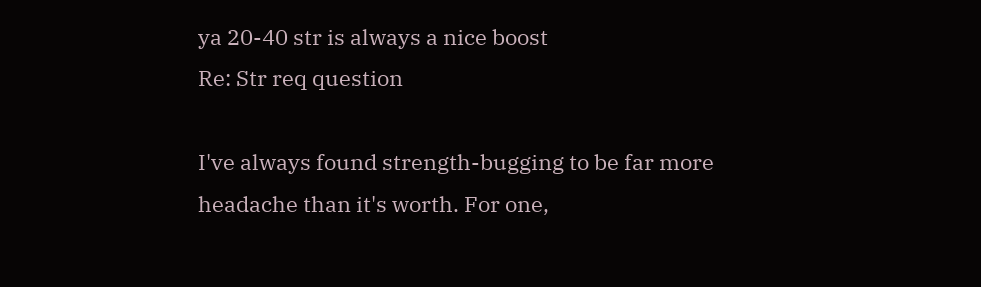ya 20-40 str is always a nice boost
Re: Str req question

I've always found strength-bugging to be far more headache than it's worth. For one,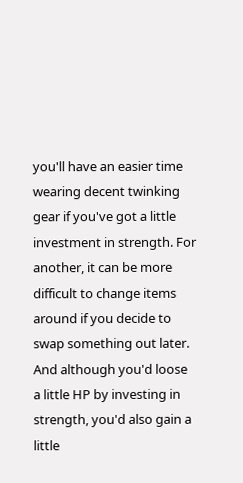you'll have an easier time wearing decent twinking gear if you've got a little investment in strength. For another, it can be more difficult to change items around if you decide to swap something out later. And although you'd loose a little HP by investing in strength, you'd also gain a little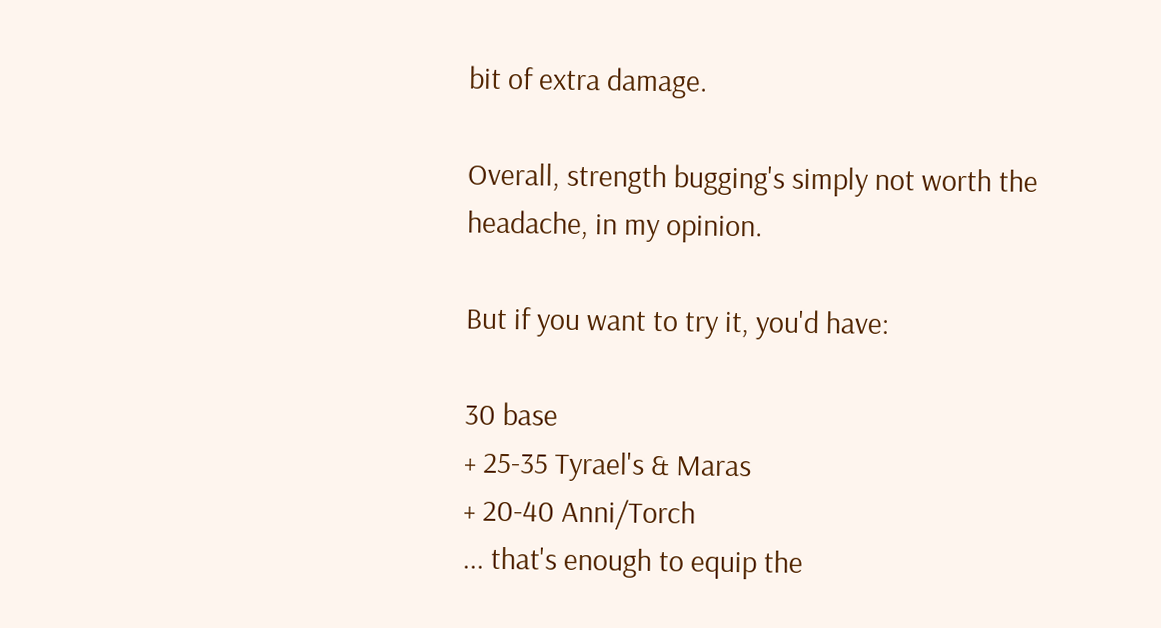bit of extra damage.

Overall, strength bugging's simply not worth the headache, in my opinion.

But if you want to try it, you'd have:

30 base
+ 25-35 Tyrael's & Maras
+ 20-40 Anni/Torch
... that's enough to equip the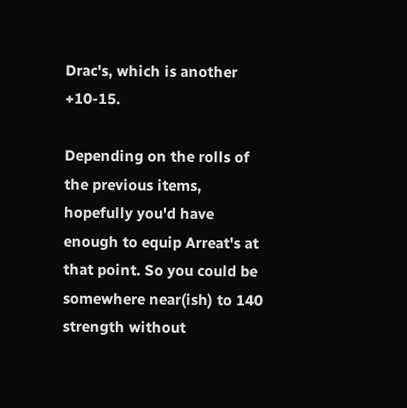Drac's, which is another +10-15.

Depending on the rolls of the previous items, hopefully you'd have enough to equip Arreat's at that point. So you could be somewhere near(ish) to 140 strength without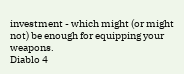investment - which might (or might not) be enough for equipping your weapons.
Diablo 4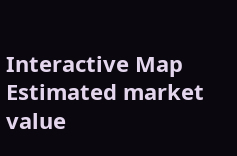Interactive Map
Estimated market value